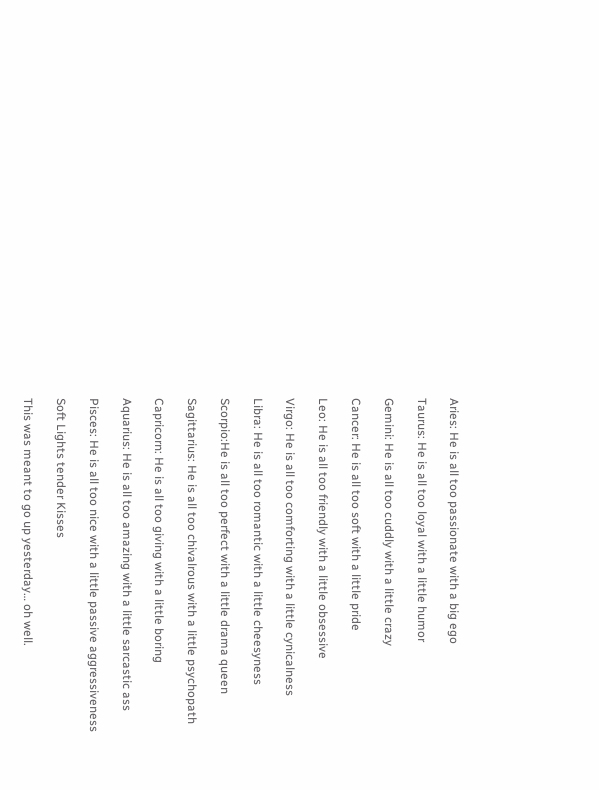Aries: He is all too passionate with a big ego

Taurus: He is all too loyal with a little humor

Gemini: He is all too cuddly with a little crazy

Cancer: He is all too soft with a little pride

Leo: He is all too friendly with a little obsessive

Virgo: He is all too comforting with a little cynicalness

Libra: He is all too romantic with a little cheesyness

Scorpio:He is all too perfect with a little drama queen

Sagittarius: He is all too chivalrous with a little psychopath

Capricorn: He is all too giving with a little boring

Aquarius: He is all too amazing with a little sarcastic ass

Pisces: He is all too nice with a little passive aggressiveness

Soft Lights tender Kisses

This was meant to go up yesterday… oh well.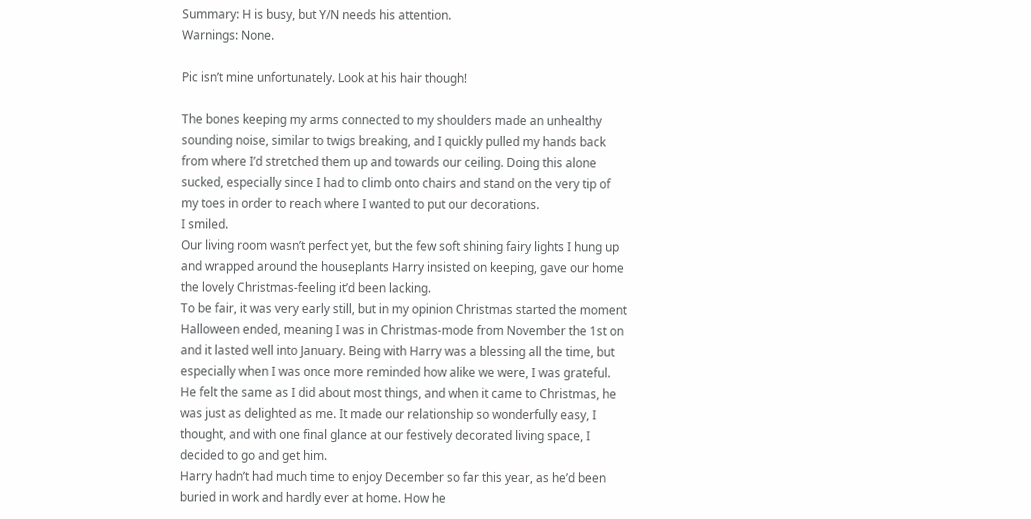Summary: H is busy, but Y/N needs his attention.
Warnings: None.

Pic isn’t mine unfortunately. Look at his hair though!

The bones keeping my arms connected to my shoulders made an unhealthy sounding noise, similar to twigs breaking, and I quickly pulled my hands back from where I’d stretched them up and towards our ceiling. Doing this alone sucked, especially since I had to climb onto chairs and stand on the very tip of my toes in order to reach where I wanted to put our decorations.
I smiled.
Our living room wasn’t perfect yet, but the few soft shining fairy lights I hung up and wrapped around the houseplants Harry insisted on keeping, gave our home the lovely Christmas-feeling it’d been lacking.
To be fair, it was very early still, but in my opinion Christmas started the moment Halloween ended, meaning I was in Christmas-mode from November the 1st on and it lasted well into January. Being with Harry was a blessing all the time, but especially when I was once more reminded how alike we were, I was grateful. He felt the same as I did about most things, and when it came to Christmas, he was just as delighted as me. It made our relationship so wonderfully easy, I thought, and with one final glance at our festively decorated living space, I decided to go and get him.
Harry hadn’t had much time to enjoy December so far this year, as he’d been buried in work and hardly ever at home. How he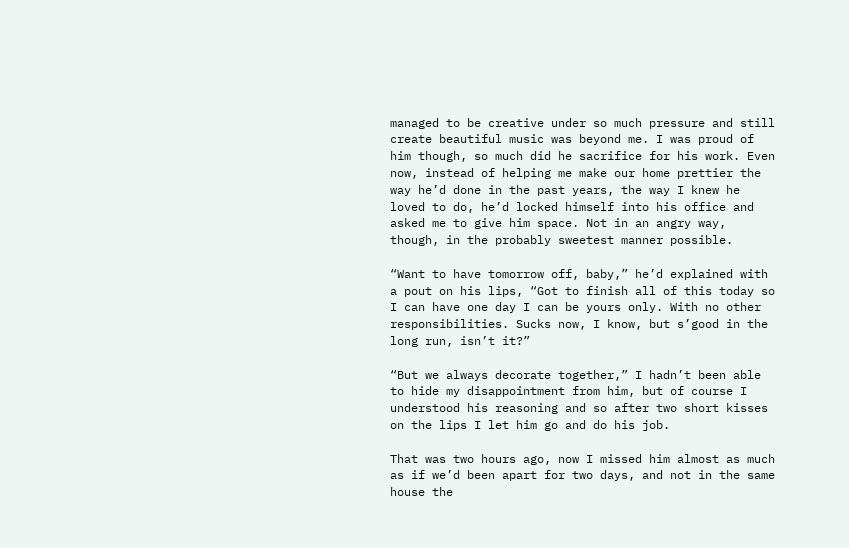managed to be creative under so much pressure and still create beautiful music was beyond me. I was proud of him though, so much did he sacrifice for his work. Even now, instead of helping me make our home prettier the way he’d done in the past years, the way I knew he loved to do, he’d locked himself into his office and asked me to give him space. Not in an angry way, though, in the probably sweetest manner possible.

“Want to have tomorrow off, baby,” he’d explained with a pout on his lips, “Got to finish all of this today so I can have one day I can be yours only. With no other responsibilities. Sucks now, I know, but s’good in the long run, isn’t it?”

“But we always decorate together,” I hadn’t been able to hide my disappointment from him, but of course I understood his reasoning and so after two short kisses on the lips I let him go and do his job.

That was two hours ago, now I missed him almost as much as if we’d been apart for two days, and not in the same house the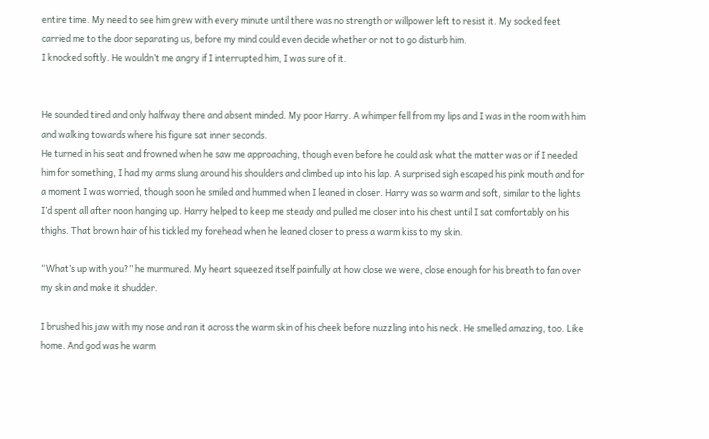entire time. My need to see him grew with every minute until there was no strength or willpower left to resist it. My socked feet carried me to the door separating us, before my mind could even decide whether or not to go disturb him.
I knocked softly. He wouldn’t me angry if I interrupted him, I was sure of it.


He sounded tired and only halfway there and absent minded. My poor Harry. A whimper fell from my lips and I was in the room with him and walking towards where his figure sat inner seconds.
He turned in his seat and frowned when he saw me approaching, though even before he could ask what the matter was or if I needed him for something, I had my arms slung around his shoulders and climbed up into his lap. A surprised sigh escaped his pink mouth and for a moment I was worried, though soon he smiled and hummed when I leaned in closer. Harry was so warm and soft, similar to the lights I’d spent all after noon hanging up. Harry helped to keep me steady and pulled me closer into his chest until I sat comfortably on his thighs. That brown hair of his tickled my forehead when he leaned closer to press a warm kiss to my skin.

“What’s up with you?” he murmured. My heart squeezed itself painfully at how close we were, close enough for his breath to fan over my skin and make it shudder.

I brushed his jaw with my nose and ran it across the warm skin of his cheek before nuzzling into his neck. He smelled amazing, too. Like home. And god was he warm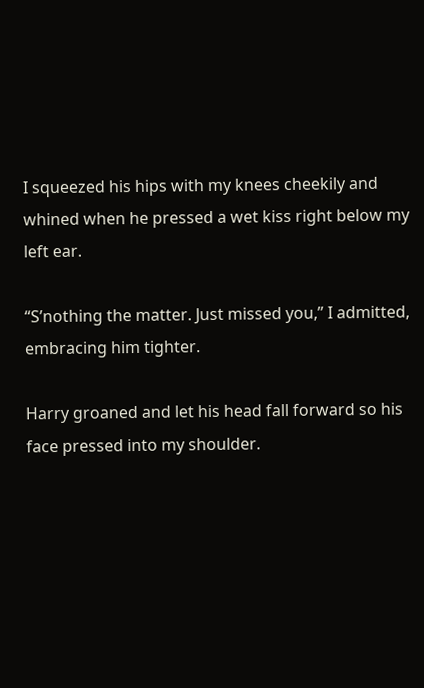I squeezed his hips with my knees cheekily and whined when he pressed a wet kiss right below my left ear.

“S’nothing the matter. Just missed you,” I admitted, embracing him tighter.

Harry groaned and let his head fall forward so his face pressed into my shoulder.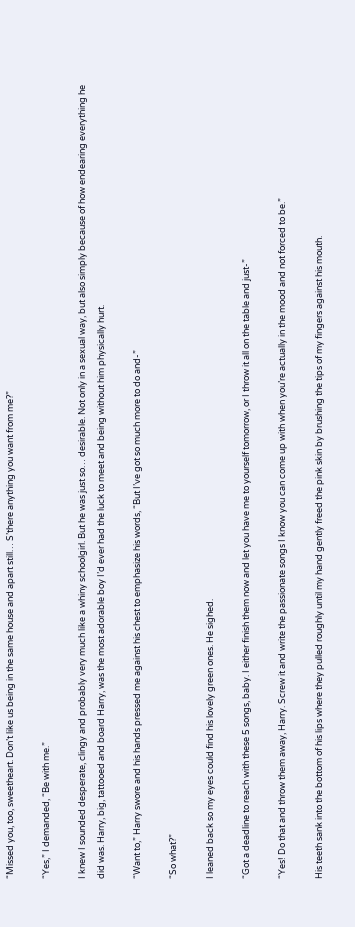“Missed you, too, sweetheart. Don’t like us being in the same house and apart still… S’there anything you want from me?”

“Yes,” I demanded, “Be with me.”

I knew I sounded desperate, clingy and probably very much like a whiny schoolgirl. But he was just so… desirable. Not only in a sexual way, but also simply because of how endearing everything he did was. Harry, big, tattooed and board Harry, was the most adorable boy I’d ever had the luck to meet and being without him physically hurt.

“Want to,” Harry swore and his hands pressed me against his chest to emphasize his words, “But I’ve got so much more to do and-”

“So what?”

I leaned back so my eyes could find his lovely green ones. He sighed.

“Got a deadline to reach with these 5 songs, baby. I either finish them now and let you have me to yourself tomorrow, or I throw it all on the table and just-”

“Yes! Do that and throw them away, Harry. Screw it and write the passionate songs I know you can come up with when you’re actually in the mood and not forced to be.”

His teeth sank into the bottom of his lips where they pulled roughly until my hand gently freed the pink skin by brushing the tips of my fingers against his mouth.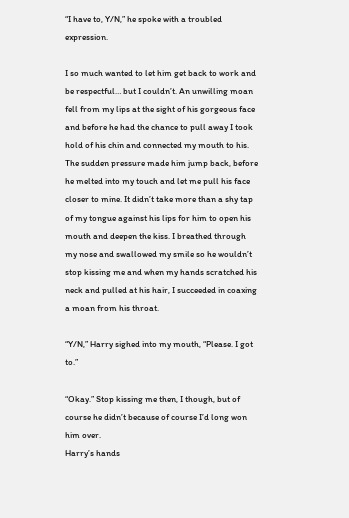“I have to, Y/N,” he spoke with a troubled expression.

I so much wanted to let him get back to work and be respectful… but I couldn’t. An unwilling moan fell from my lips at the sight of his gorgeous face and before he had the chance to pull away I took hold of his chin and connected my mouth to his. The sudden pressure made him jump back, before he melted into my touch and let me pull his face closer to mine. It didn’t take more than a shy tap of my tongue against his lips for him to open his mouth and deepen the kiss. I breathed through my nose and swallowed my smile so he wouldn’t stop kissing me and when my hands scratched his neck and pulled at his hair, I succeeded in coaxing a moan from his throat.

“Y/N,” Harry sighed into my mouth, “Please. I got to.”

“Okay.” Stop kissing me then, I though, but of course he didn’t because of course I’d long won him over.
Harry’s hands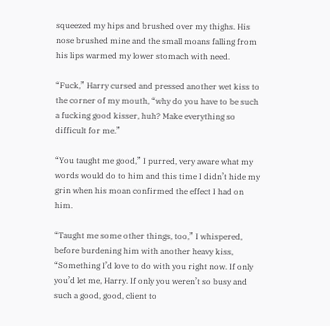squeezed my hips and brushed over my thighs. His nose brushed mine and the small moans falling from his lips warmed my lower stomach with need.

“Fuck,” Harry cursed and pressed another wet kiss to the corner of my mouth, “why do you have to be such a fucking good kisser, huh? Make everything so difficult for me.”

“You taught me good,” I purred, very aware what my words would do to him and this time I didn’t hide my grin when his moan confirmed the effect I had on him.

“Taught me some other things, too,” I whispered, before burdening him with another heavy kiss, “Something I’d love to do with you right now. If only you’d let me, Harry. If only you weren’t so busy and such a good, good, client to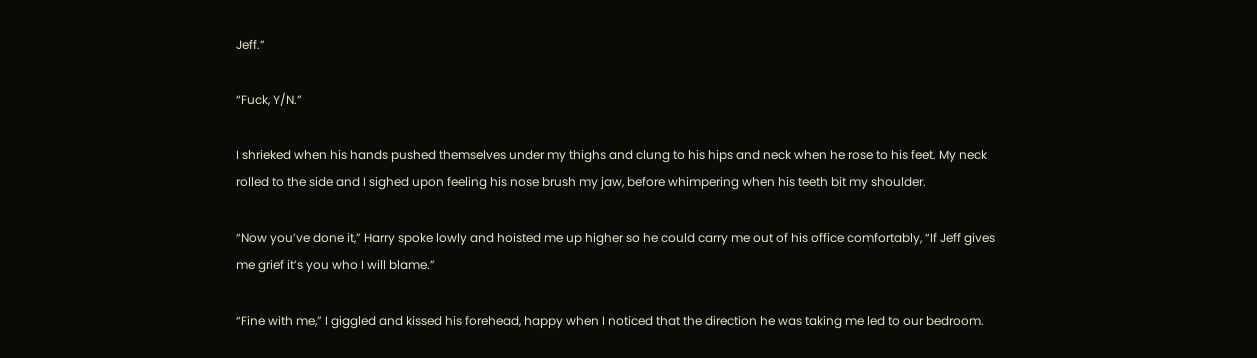Jeff.”

“Fuck, Y/N.”

I shrieked when his hands pushed themselves under my thighs and clung to his hips and neck when he rose to his feet. My neck rolled to the side and I sighed upon feeling his nose brush my jaw, before whimpering when his teeth bit my shoulder.

“Now you’ve done it,” Harry spoke lowly and hoisted me up higher so he could carry me out of his office comfortably, “If Jeff gives me grief it’s you who I will blame.”

“Fine with me,” I giggled and kissed his forehead, happy when I noticed that the direction he was taking me led to our bedroom.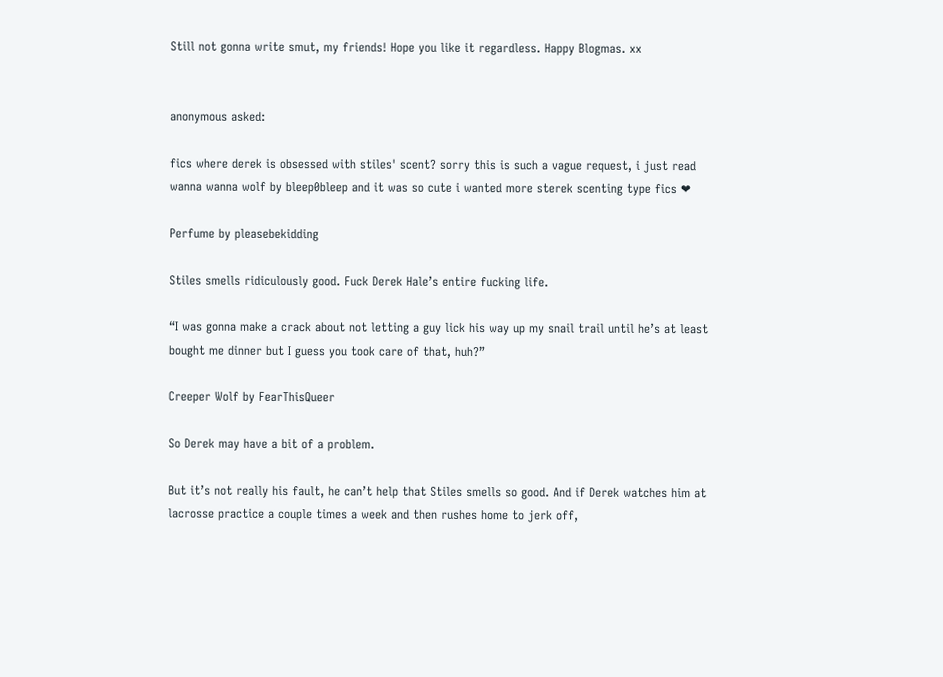Still not gonna write smut, my friends! Hope you like it regardless. Happy Blogmas. xx


anonymous asked:

fics where derek is obsessed with stiles' scent? sorry this is such a vague request, i just read wanna wanna wolf by bleep0bleep and it was so cute i wanted more sterek scenting type fics ❤

Perfume by pleasebekidding

Stiles smells ridiculously good. Fuck Derek Hale’s entire fucking life.

“I was gonna make a crack about not letting a guy lick his way up my snail trail until he’s at least bought me dinner but I guess you took care of that, huh?”

Creeper Wolf by FearThisQueer

So Derek may have a bit of a problem.

But it’s not really his fault, he can’t help that Stiles smells so good. And if Derek watches him at lacrosse practice a couple times a week and then rushes home to jerk off,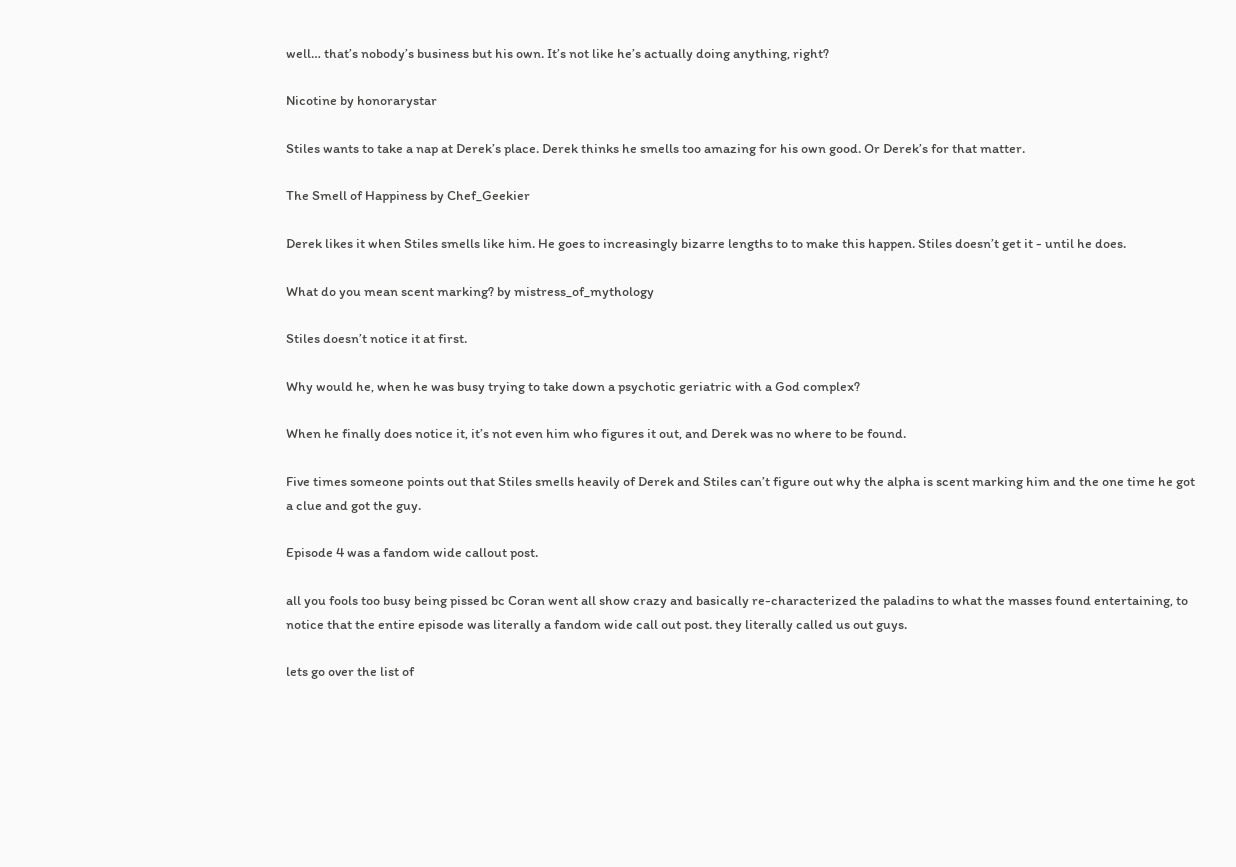well… that’s nobody’s business but his own. It’s not like he’s actually doing anything, right?

Nicotine by honorarystar

Stiles wants to take a nap at Derek’s place. Derek thinks he smells too amazing for his own good. Or Derek’s for that matter.

The Smell of Happiness by Chef_Geekier

Derek likes it when Stiles smells like him. He goes to increasingly bizarre lengths to to make this happen. Stiles doesn’t get it - until he does.

What do you mean scent marking? by mistress_of_mythology

Stiles doesn’t notice it at first.

Why would he, when he was busy trying to take down a psychotic geriatric with a God complex?

When he finally does notice it, it’s not even him who figures it out, and Derek was no where to be found.

Five times someone points out that Stiles smells heavily of Derek and Stiles can’t figure out why the alpha is scent marking him and the one time he got a clue and got the guy.

Episode 4 was a fandom wide callout post.

all you fools too busy being pissed bc Coran went all show crazy and basically re-characterized the paladins to what the masses found entertaining, to notice that the entire episode was literally a fandom wide call out post. they literally called us out guys.

lets go over the list of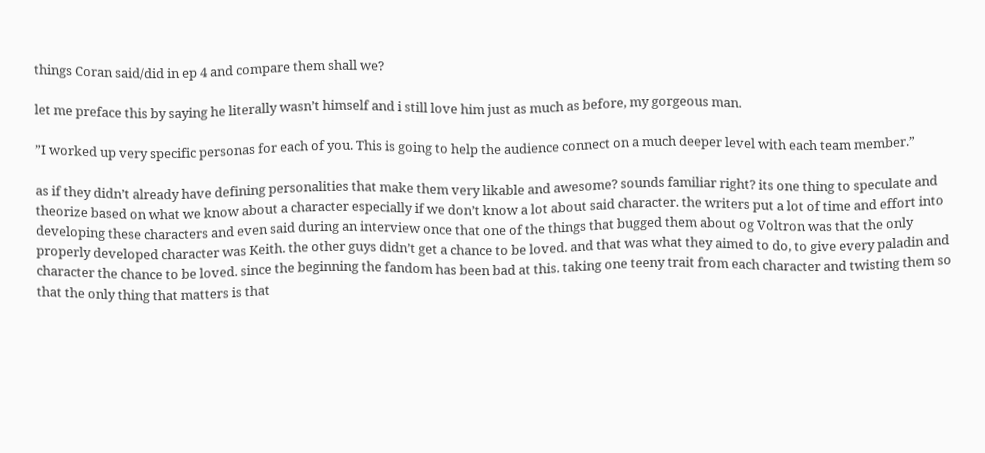things Coran said/did in ep 4 and compare them shall we?

let me preface this by saying he literally wasn’t himself and i still love him just as much as before, my gorgeous man.

”I worked up very specific personas for each of you. This is going to help the audience connect on a much deeper level with each team member.”

as if they didn’t already have defining personalities that make them very likable and awesome? sounds familiar right? its one thing to speculate and theorize based on what we know about a character especially if we don’t know a lot about said character. the writers put a lot of time and effort into developing these characters and even said during an interview once that one of the things that bugged them about og Voltron was that the only properly developed character was Keith. the other guys didn’t get a chance to be loved. and that was what they aimed to do, to give every paladin and character the chance to be loved. since the beginning the fandom has been bad at this. taking one teeny trait from each character and twisting them so that the only thing that matters is that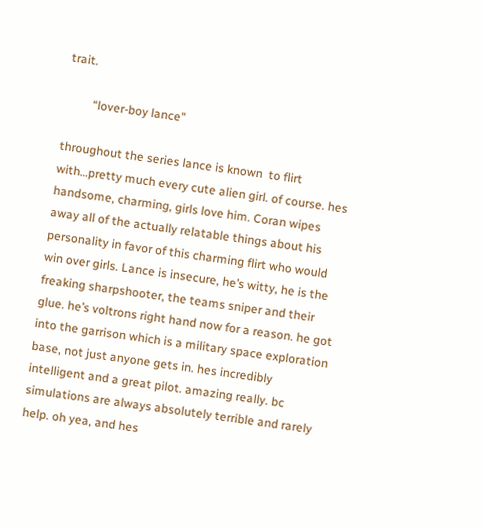trait.

         “lover-boy lance”

throughout the series lance is known  to flirt with…pretty much every cute alien girl. of course. hes handsome, charming, girls love him. Coran wipes away all of the actually relatable things about his personality in favor of this charming flirt who would win over girls. Lance is insecure, he’s witty, he is the freaking sharpshooter, the teams sniper and their glue. he’s voltrons right hand now for a reason. he got into the garrison which is a military space exploration base, not just anyone gets in. hes incredibly intelligent and a great pilot. amazing really. bc simulations are always absolutely terrible and rarely help. oh yea, and hes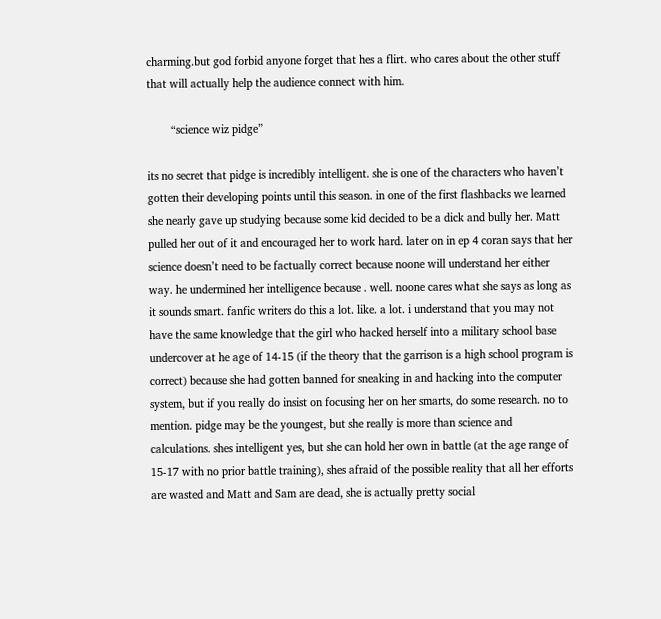charming.but god forbid anyone forget that hes a flirt. who cares about the other stuff that will actually help the audience connect with him.

        “science wiz pidge”

its no secret that pidge is incredibly intelligent. she is one of the characters who haven’t gotten their developing points until this season. in one of the first flashbacks we learned she nearly gave up studying because some kid decided to be a dick and bully her. Matt pulled her out of it and encouraged her to work hard. later on in ep 4 coran says that her science doesn’t need to be factually correct because noone will understand her either way. he undermined her intelligence because . well. noone cares what she says as long as it sounds smart. fanfic writers do this a lot. like. a lot. i understand that you may not have the same knowledge that the girl who hacked herself into a military school base undercover at he age of 14-15 (if the theory that the garrison is a high school program is correct) because she had gotten banned for sneaking in and hacking into the computer system, but if you really do insist on focusing her on her smarts, do some research. no to mention. pidge may be the youngest, but she really is more than science and calculations. shes intelligent yes, but she can hold her own in battle (at the age range of 15-17 with no prior battle training), shes afraid of the possible reality that all her efforts are wasted and Matt and Sam are dead, she is actually pretty social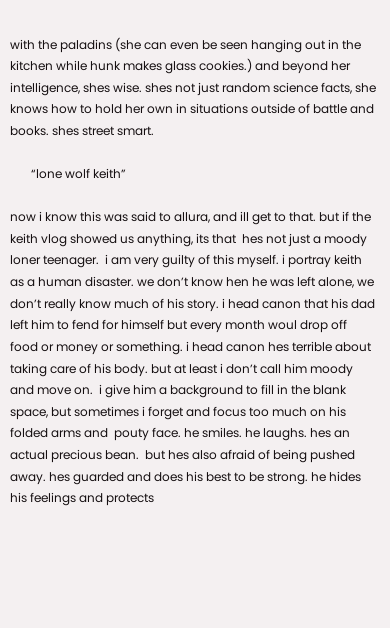with the paladins (she can even be seen hanging out in the kitchen while hunk makes glass cookies.) and beyond her intelligence, shes wise. shes not just random science facts, she knows how to hold her own in situations outside of battle and books. shes street smart.

       “lone wolf keith”

now i know this was said to allura, and ill get to that. but if the keith vlog showed us anything, its that  hes not just a moody loner teenager.  i am very guilty of this myself. i portray keith as a human disaster. we don’t know hen he was left alone, we don’t really know much of his story. i head canon that his dad left him to fend for himself but every month woul drop off food or money or something. i head canon hes terrible about taking care of his body. but at least i don’t call him moody and move on.  i give him a background to fill in the blank space, but sometimes i forget and focus too much on his folded arms and  pouty face. he smiles. he laughs. hes an actual precious bean.  but hes also afraid of being pushed away. hes guarded and does his best to be strong. he hides his feelings and protects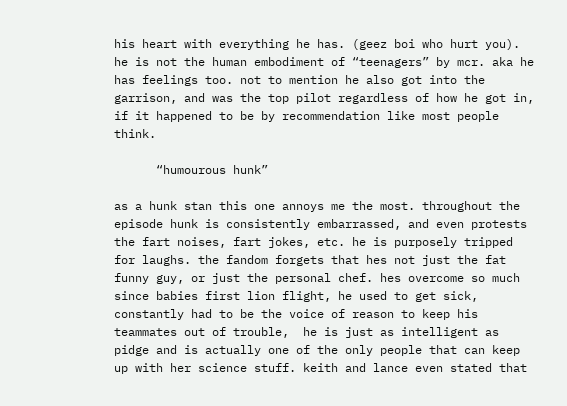his heart with everything he has. (geez boi who hurt you). he is not the human embodiment of “teenagers” by mcr. aka he has feelings too. not to mention he also got into the garrison, and was the top pilot regardless of how he got in, if it happened to be by recommendation like most people think.

      “humourous hunk”

as a hunk stan this one annoys me the most. throughout the episode hunk is consistently embarrassed, and even protests the fart noises, fart jokes, etc. he is purposely tripped for laughs. the fandom forgets that hes not just the fat funny guy, or just the personal chef. hes overcome so much since babies first lion flight, he used to get sick, constantly had to be the voice of reason to keep his teammates out of trouble,  he is just as intelligent as pidge and is actually one of the only people that can keep up with her science stuff. keith and lance even stated that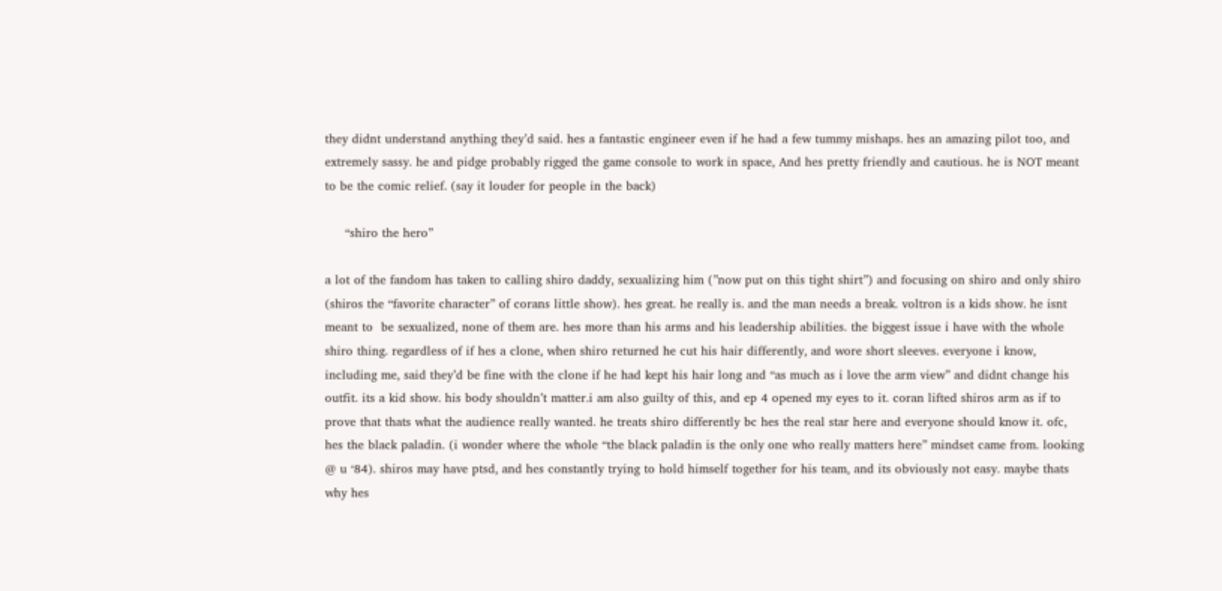they didnt understand anything they’d said. hes a fantastic engineer even if he had a few tummy mishaps. hes an amazing pilot too, and extremely sassy. he and pidge probably rigged the game console to work in space, And hes pretty friendly and cautious. he is NOT meant to be the comic relief. (say it louder for people in the back)

     “shiro the hero”

a lot of the fandom has taken to calling shiro daddy, sexualizing him (”now put on this tight shirt”) and focusing on shiro and only shiro (shiros the “favorite character” of corans little show). hes great. he really is. and the man needs a break. voltron is a kids show. he isnt meant to  be sexualized, none of them are. hes more than his arms and his leadership abilities. the biggest issue i have with the whole shiro thing. regardless of if hes a clone, when shiro returned he cut his hair differently, and wore short sleeves. everyone i know, including me, said they’d be fine with the clone if he had kept his hair long and “as much as i love the arm view” and didnt change his outfit. its a kid show. his body shouldn’t matter.i am also guilty of this, and ep 4 opened my eyes to it. coran lifted shiros arm as if to prove that thats what the audience really wanted. he treats shiro differently bc hes the real star here and everyone should know it. ofc, hes the black paladin. (i wonder where the whole “the black paladin is the only one who really matters here” mindset came from. looking @ u ‘84). shiros may have ptsd, and hes constantly trying to hold himself together for his team, and its obviously not easy. maybe thats why hes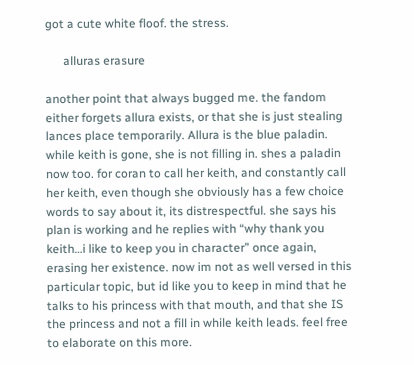got a cute white floof. the stress.

      alluras erasure

another point that always bugged me. the fandom either forgets allura exists, or that she is just stealing lances place temporarily. Allura is the blue paladin. while keith is gone, she is not filling in. shes a paladin now too. for coran to call her keith, and constantly call her keith, even though she obviously has a few choice words to say about it, its distrespectful. she says his plan is working and he replies with “why thank you keith…i like to keep you in character” once again, erasing her existence. now im not as well versed in this particular topic, but id like you to keep in mind that he talks to his princess with that mouth, and that she IS the princess and not a fill in while keith leads. feel free to elaborate on this more.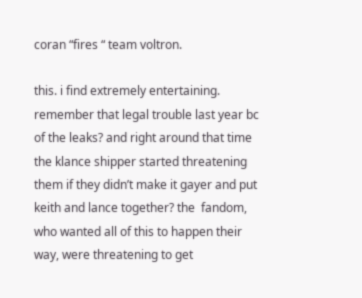coran “fires “ team voltron.

this. i find extremely entertaining. remember that legal trouble last year bc of the leaks? and right around that time the klance shipper started threatening them if they didn’t make it gayer and put keith and lance together? the  fandom, who wanted all of this to happen their way, were threatening to get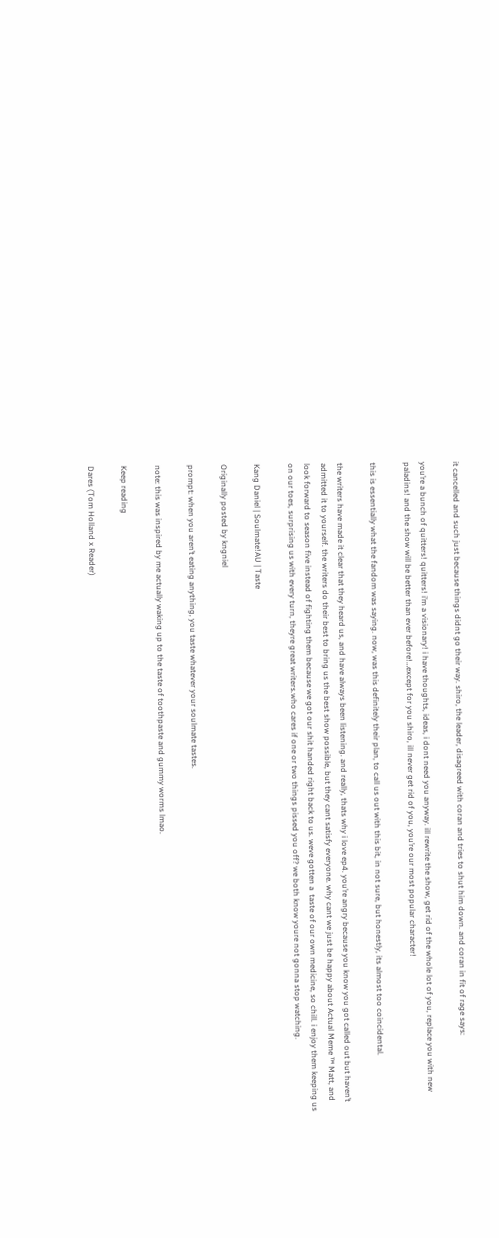it cancelled and such just because things didnt go their way. shiro, the leader, disagreed with coran and tries to shut him down. and coran in fit of rage says:

you’re a bunch of quitters! quitters! i’m a visionary! i have thoughts, ideas, i dont need you anyway. ill rewrite the show, get rid of the whole lot of you, replace you with new paladins! and the show will be better than ever before!…except for you shiro, ill never get rid of you, you’re our most popular character!

this is essentially what the fandom was saying. now, was this definitely their plan, to call us out with this bit, in not sure, but honestly, its almost too coincidental.

the writers have made it clear that they heard us, and have always been listening. and really, thats why i love ep4. you’re angry because you know you got called out but haven’t admitted it to yourself. the writers do their best to bring us the best show possible, but they cant satisfy everyone. why cant we just be happy about Actual Meme ™ Matt, and look forward to season five instead of fighting them because we got our shit handed right back to us. weve gotten a  taste of our own medicine, so chill. i enjoy them keeping us on our toes, surprising us with every turn, theyre great writers.who cares if one or two things pissed you off? we both know youre not gonna stop watching.

Kang Daniel | Soulmate!AU | Taste

Originally posted by kngniel

prompt: when you aren’t eating anything, you taste whatever your soulmate tastes.

note: this was inspired by me actually waking up to the taste of toothpaste and gummy worms lmao.

Keep reading

Dares (Tom Holland x Reader)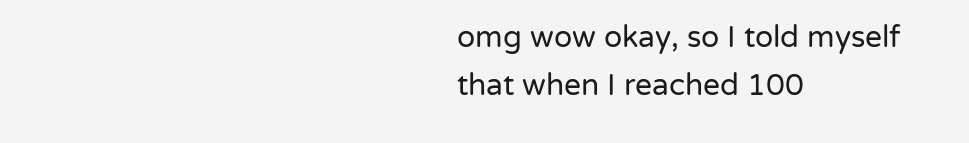omg wow okay, so I told myself that when I reached 100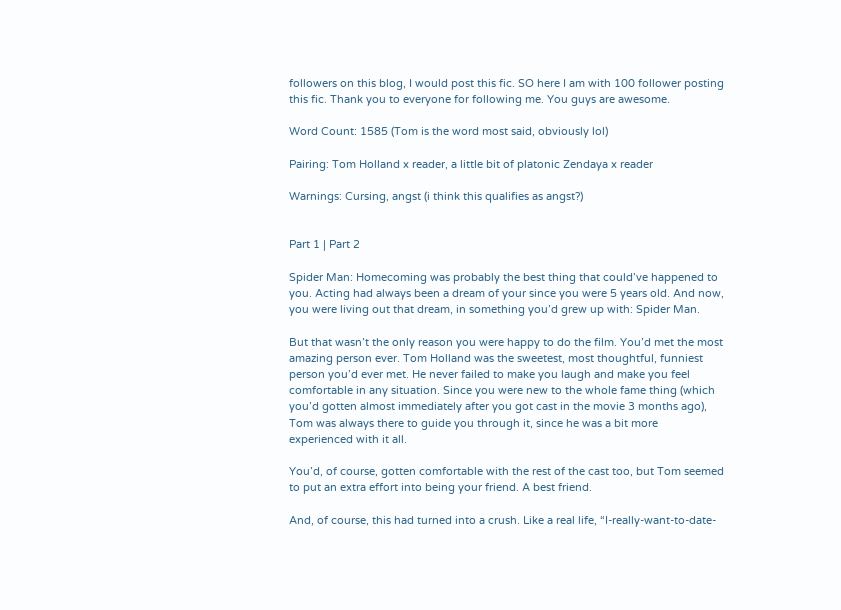followers on this blog, I would post this fic. SO here I am with 100 follower posting this fic. Thank you to everyone for following me. You guys are awesome.

Word Count: 1585 (Tom is the word most said, obviously lol)

Pairing: Tom Holland x reader, a little bit of platonic Zendaya x reader

Warnings: Cursing, angst (i think this qualifies as angst?)


Part 1 | Part 2

Spider Man: Homecoming was probably the best thing that could’ve happened to you. Acting had always been a dream of your since you were 5 years old. And now, you were living out that dream, in something you’d grew up with: Spider Man.

But that wasn’t the only reason you were happy to do the film. You’d met the most amazing person ever. Tom Holland was the sweetest, most thoughtful, funniest person you’d ever met. He never failed to make you laugh and make you feel comfortable in any situation. Since you were new to the whole fame thing (which you’d gotten almost immediately after you got cast in the movie 3 months ago), Tom was always there to guide you through it, since he was a bit more experienced with it all.

You’d, of course, gotten comfortable with the rest of the cast too, but Tom seemed to put an extra effort into being your friend. A best friend.

And, of course, this had turned into a crush. Like a real life, “I-really-want-to-date-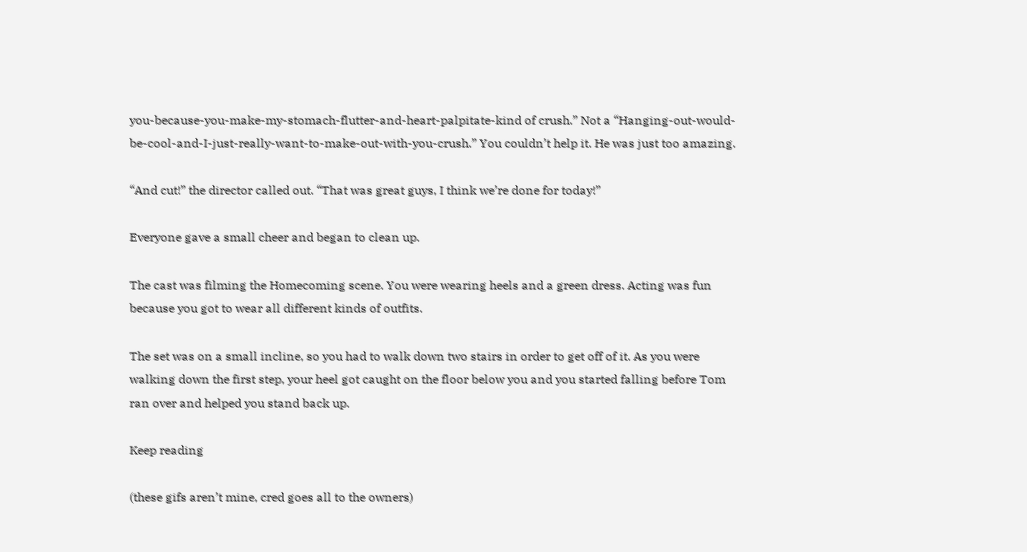you-because-you-make-my-stomach-flutter-and-heart-palpitate-kind of crush.” Not a “Hanging-out-would-be-cool-and-I-just-really-want-to-make-out-with-you-crush.” You couldn’t help it. He was just too amazing.

“And cut!” the director called out. “That was great guys, I think we’re done for today!”

Everyone gave a small cheer and began to clean up.

The cast was filming the Homecoming scene. You were wearing heels and a green dress. Acting was fun because you got to wear all different kinds of outfits.

The set was on a small incline, so you had to walk down two stairs in order to get off of it. As you were walking down the first step, your heel got caught on the floor below you and you started falling before Tom ran over and helped you stand back up.

Keep reading

(these gifs aren’t mine, cred goes all to the owners)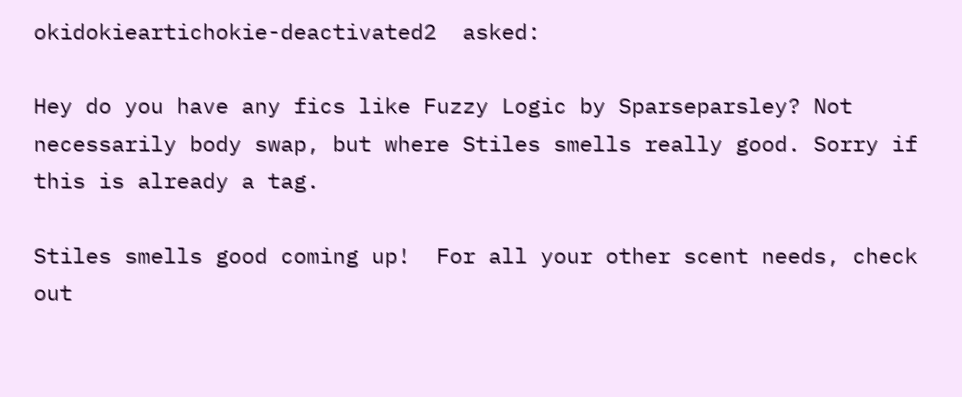okidokieartichokie-deactivated2  asked:

Hey do you have any fics like Fuzzy Logic by Sparseparsley? Not necessarily body swap, but where Stiles smells really good. Sorry if this is already a tag.

Stiles smells good coming up!  For all your other scent needs, check out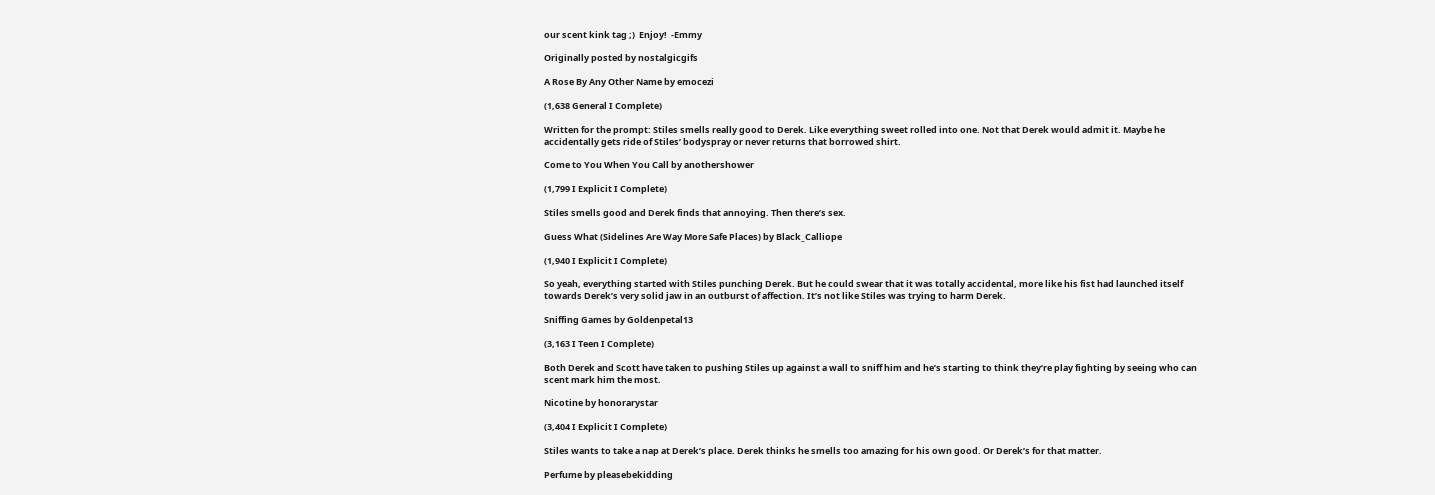our scent kink tag ;)  Enjoy!  -Emmy

Originally posted by nostalgicgifs

A Rose By Any Other Name by emocezi

(1,638 General I Complete)

Written for the prompt: Stiles smells really good to Derek. Like everything sweet rolled into one. Not that Derek would admit it. Maybe he accidentally gets ride of Stiles’ bodyspray or never returns that borrowed shirt.

Come to You When You Call by anothershower

(1,799 I Explicit I Complete)

Stiles smells good and Derek finds that annoying. Then there’s sex.

Guess What (Sidelines Are Way More Safe Places) by Black_Calliope

(1,940 I Explicit I Complete)

So yeah, everything started with Stiles punching Derek. But he could swear that it was totally accidental, more like his fist had launched itself towards Derek’s very solid jaw in an outburst of affection. It’s not like Stiles was trying to harm Derek.

Sniffing Games by Goldenpetal13

(3,163 I Teen I Complete)

Both Derek and Scott have taken to pushing Stiles up against a wall to sniff him and he’s starting to think they’re play fighting by seeing who can scent mark him the most.

Nicotine by honorarystar

(3,404 I Explicit I Complete)

Stiles wants to take a nap at Derek’s place. Derek thinks he smells too amazing for his own good. Or Derek’s for that matter.

Perfume by pleasebekidding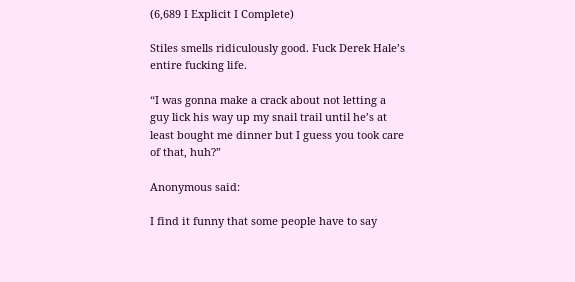(6,689 I Explicit I Complete)

Stiles smells ridiculously good. Fuck Derek Hale’s entire fucking life.

“I was gonna make a crack about not letting a guy lick his way up my snail trail until he’s at least bought me dinner but I guess you took care of that, huh?”

Anonymous said:

I find it funny that some people have to say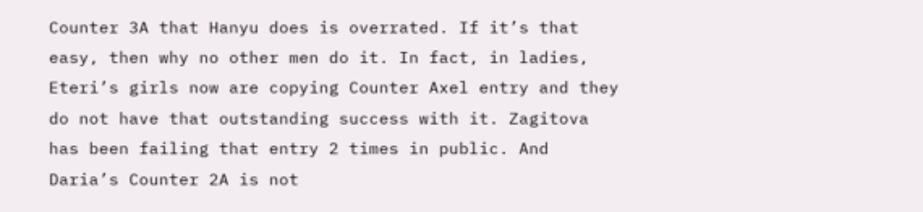Counter 3A that Hanyu does is overrated. If it’s that easy, then why no other men do it. In fact, in ladies, Eteri’s girls now are copying Counter Axel entry and they do not have that outstanding success with it. Zagitova has been failing that entry 2 times in public. And Daria’s Counter 2A is not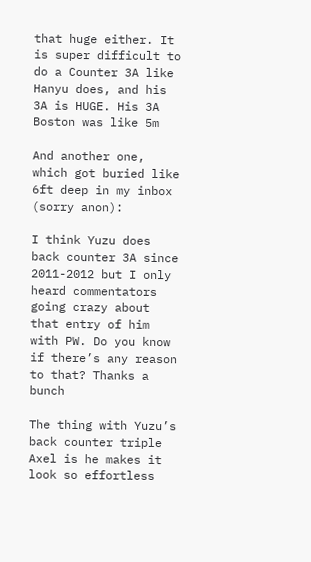that huge either. It is super difficult to do a Counter 3A like Hanyu does, and his 3A is HUGE. His 3A Boston was like 5m

And another one, which got buried like 6ft deep in my inbox (sorry anon):

I think Yuzu does back counter 3A since 2011-2012 but I only heard commentators going crazy about that entry of him with PW. Do you know if there’s any reason to that? Thanks a bunch

The thing with Yuzu’s back counter triple Axel is he makes it look so effortless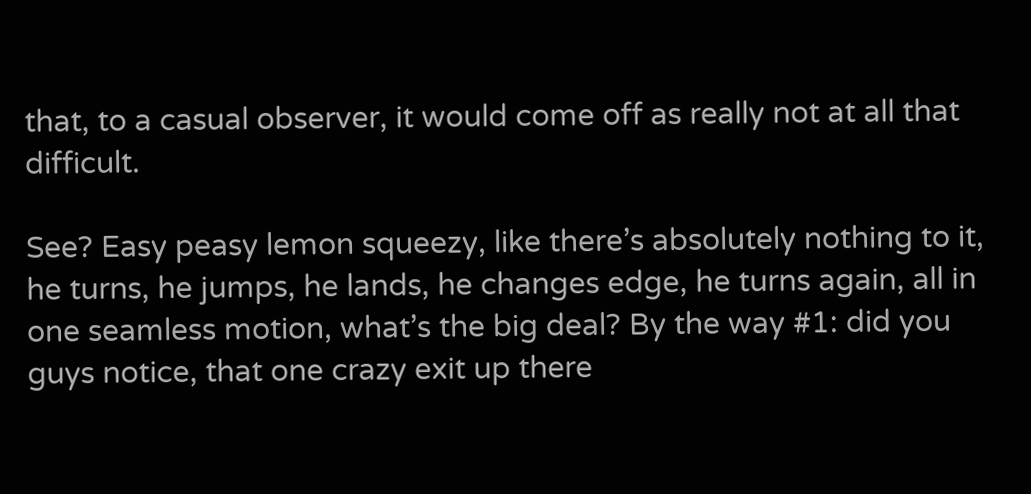that, to a casual observer, it would come off as really not at all that difficult.

See? Easy peasy lemon squeezy, like there’s absolutely nothing to it, he turns, he jumps, he lands, he changes edge, he turns again, all in one seamless motion, what’s the big deal? By the way #1: did you guys notice, that one crazy exit up there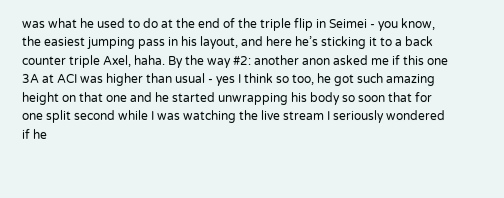was what he used to do at the end of the triple flip in Seimei - you know, the easiest jumping pass in his layout, and here he’s sticking it to a back counter triple Axel, haha. By the way #2: another anon asked me if this one 3A at ACI was higher than usual - yes I think so too, he got such amazing height on that one and he started unwrapping his body so soon that for one split second while I was watching the live stream I seriously wondered if he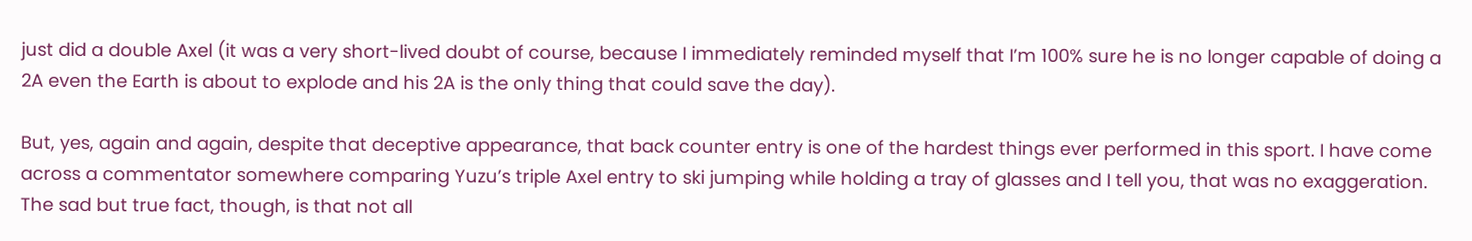just did a double Axel (it was a very short-lived doubt of course, because I immediately reminded myself that I’m 100% sure he is no longer capable of doing a 2A even the Earth is about to explode and his 2A is the only thing that could save the day).

But, yes, again and again, despite that deceptive appearance, that back counter entry is one of the hardest things ever performed in this sport. I have come across a commentator somewhere comparing Yuzu’s triple Axel entry to ski jumping while holding a tray of glasses and I tell you, that was no exaggeration. The sad but true fact, though, is that not all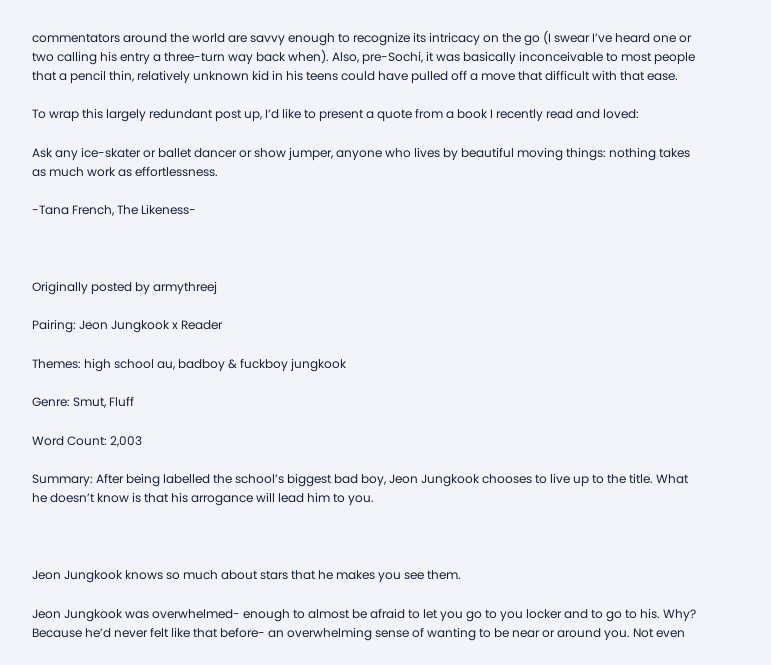commentators around the world are savvy enough to recognize its intricacy on the go (I swear I’ve heard one or two calling his entry a three-turn way back when). Also, pre-Sochi, it was basically inconceivable to most people that a pencil thin, relatively unknown kid in his teens could have pulled off a move that difficult with that ease.

To wrap this largely redundant post up, I’d like to present a quote from a book I recently read and loved:

Ask any ice-skater or ballet dancer or show jumper, anyone who lives by beautiful moving things: nothing takes as much work as effortlessness.

-Tana French, The Likeness-



Originally posted by armythreej

Pairing: Jeon Jungkook x Reader

Themes: high school au, badboy & fuckboy jungkook

Genre: Smut, Fluff

Word Count: 2,003

Summary: After being labelled the school’s biggest bad boy, Jeon Jungkook chooses to live up to the title. What he doesn’t know is that his arrogance will lead him to you.



Jeon Jungkook knows so much about stars that he makes you see them.

Jeon Jungkook was overwhelmed- enough to almost be afraid to let you go to you locker and to go to his. Why? Because he’d never felt like that before- an overwhelming sense of wanting to be near or around you. Not even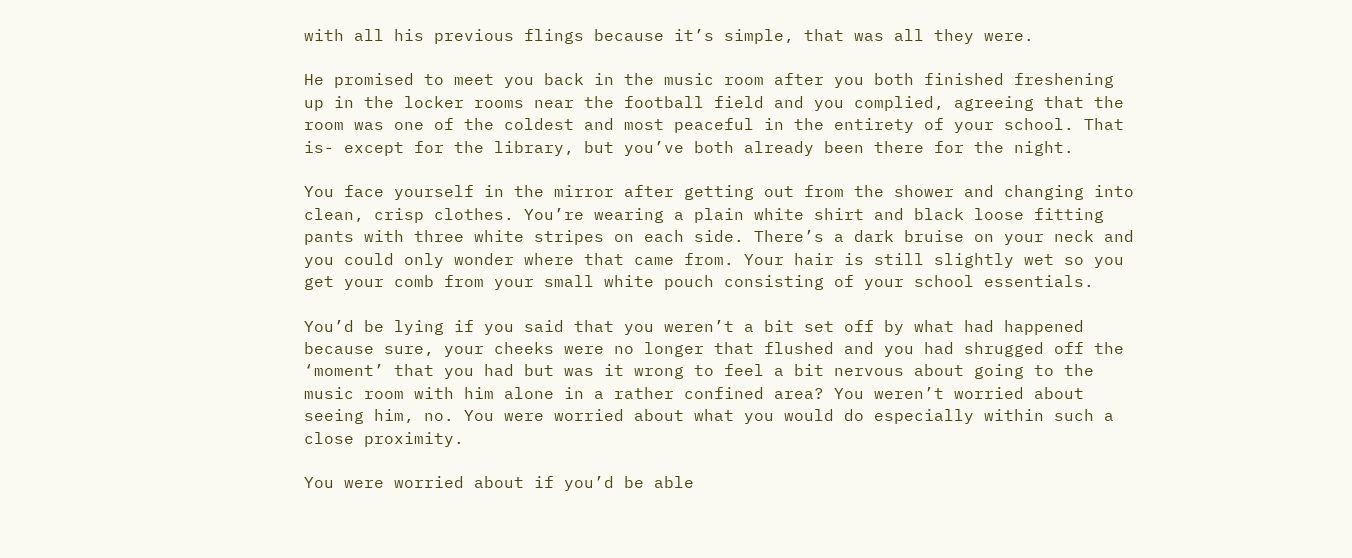with all his previous flings because it’s simple, that was all they were.

He promised to meet you back in the music room after you both finished freshening up in the locker rooms near the football field and you complied, agreeing that the room was one of the coldest and most peaceful in the entirety of your school. That is- except for the library, but you’ve both already been there for the night.

You face yourself in the mirror after getting out from the shower and changing into clean, crisp clothes. You’re wearing a plain white shirt and black loose fitting pants with three white stripes on each side. There’s a dark bruise on your neck and you could only wonder where that came from. Your hair is still slightly wet so you get your comb from your small white pouch consisting of your school essentials.

You’d be lying if you said that you weren’t a bit set off by what had happened because sure, your cheeks were no longer that flushed and you had shrugged off the ‘moment’ that you had but was it wrong to feel a bit nervous about going to the music room with him alone in a rather confined area? You weren’t worried about seeing him, no. You were worried about what you would do especially within such a close proximity.

You were worried about if you’d be able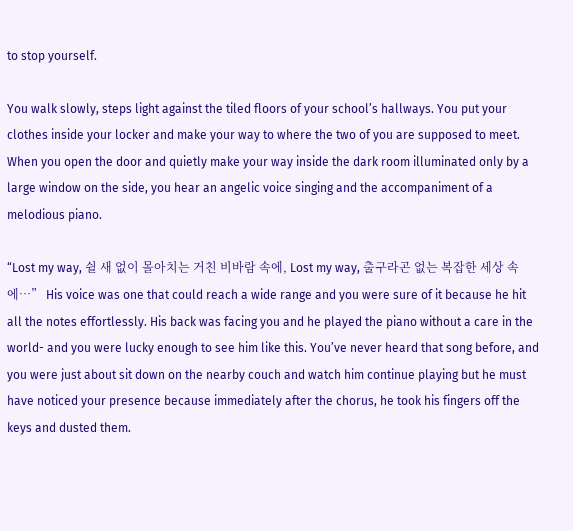to stop yourself.

You walk slowly, steps light against the tiled floors of your school’s hallways. You put your clothes inside your locker and make your way to where the two of you are supposed to meet. When you open the door and quietly make your way inside the dark room illuminated only by a large window on the side, you hear an angelic voice singing and the accompaniment of a melodious piano.

“Lost my way, 쉴 새 없이 몰아치는 거친 비바람 속에, Lost my way, 출구라곤 없는 복잡한 세상 속에…” His voice was one that could reach a wide range and you were sure of it because he hit all the notes effortlessly. His back was facing you and he played the piano without a care in the world- and you were lucky enough to see him like this. You’ve never heard that song before, and you were just about sit down on the nearby couch and watch him continue playing but he must have noticed your presence because immediately after the chorus, he took his fingers off the keys and dusted them.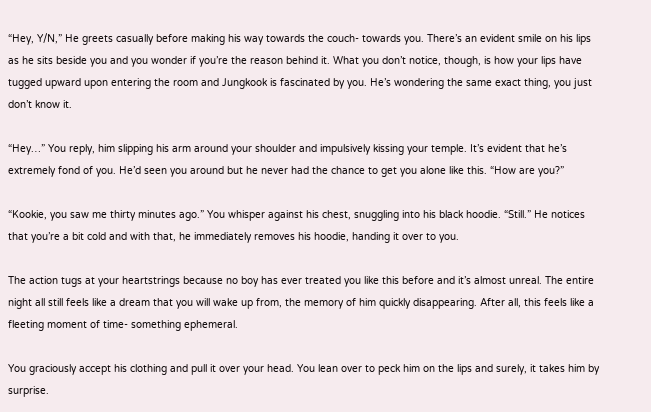“Hey, Y/N,” He greets casually before making his way towards the couch- towards you. There’s an evident smile on his lips as he sits beside you and you wonder if you’re the reason behind it. What you don’t notice, though, is how your lips have tugged upward upon entering the room and Jungkook is fascinated by you. He’s wondering the same exact thing, you just don’t know it.

“Hey…” You reply, him slipping his arm around your shoulder and impulsively kissing your temple. It’s evident that he’s extremely fond of you. He’d seen you around but he never had the chance to get you alone like this. “How are you?”

“Kookie, you saw me thirty minutes ago.” You whisper against his chest, snuggling into his black hoodie. “Still.” He notices that you’re a bit cold and with that, he immediately removes his hoodie, handing it over to you.

The action tugs at your heartstrings because no boy has ever treated you like this before and it’s almost unreal. The entire night all still feels like a dream that you will wake up from, the memory of him quickly disappearing. After all, this feels like a fleeting moment of time- something ephemeral.

You graciously accept his clothing and pull it over your head. You lean over to peck him on the lips and surely, it takes him by surprise.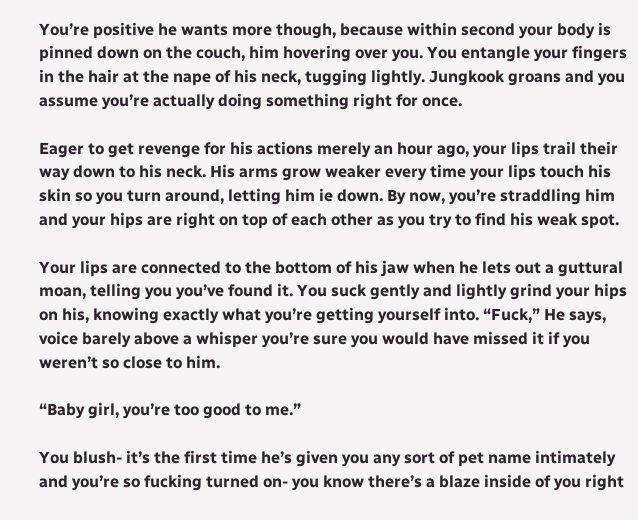You’re positive he wants more though, because within second your body is pinned down on the couch, him hovering over you. You entangle your fingers in the hair at the nape of his neck, tugging lightly. Jungkook groans and you assume you’re actually doing something right for once.

Eager to get revenge for his actions merely an hour ago, your lips trail their way down to his neck. His arms grow weaker every time your lips touch his skin so you turn around, letting him ie down. By now, you’re straddling him and your hips are right on top of each other as you try to find his weak spot.

Your lips are connected to the bottom of his jaw when he lets out a guttural moan, telling you you’ve found it. You suck gently and lightly grind your hips on his, knowing exactly what you’re getting yourself into. “Fuck,” He says, voice barely above a whisper you’re sure you would have missed it if you weren’t so close to him.

“Baby girl, you’re too good to me.”

You blush- it’s the first time he’s given you any sort of pet name intimately and you’re so fucking turned on- you know there’s a blaze inside of you right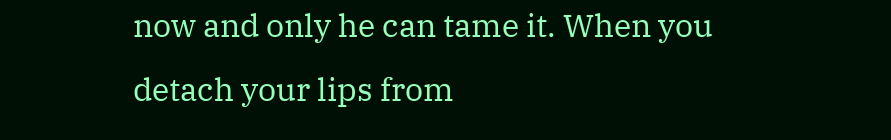now and only he can tame it. When you detach your lips from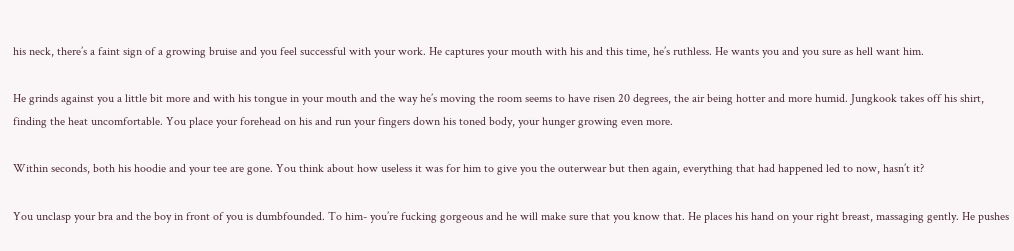his neck, there’s a faint sign of a growing bruise and you feel successful with your work. He captures your mouth with his and this time, he’s ruthless. He wants you and you sure as hell want him.

He grinds against you a little bit more and with his tongue in your mouth and the way he’s moving the room seems to have risen 20 degrees, the air being hotter and more humid. Jungkook takes off his shirt, finding the heat uncomfortable. You place your forehead on his and run your fingers down his toned body, your hunger growing even more.

Within seconds, both his hoodie and your tee are gone. You think about how useless it was for him to give you the outerwear but then again, everything that had happened led to now, hasn’t it?

You unclasp your bra and the boy in front of you is dumbfounded. To him- you’re fucking gorgeous and he will make sure that you know that. He places his hand on your right breast, massaging gently. He pushes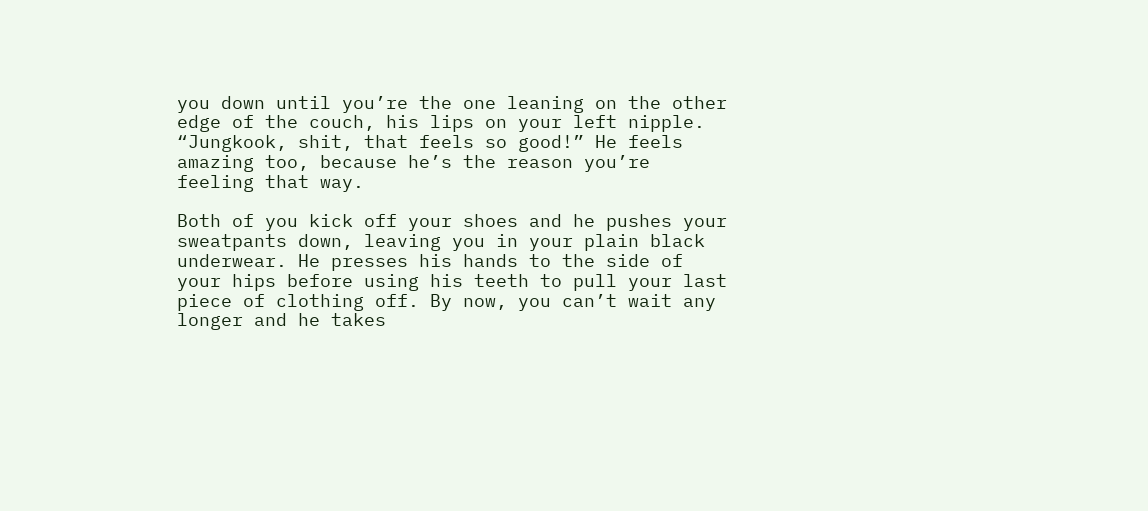you down until you’re the one leaning on the other edge of the couch, his lips on your left nipple. “Jungkook, shit, that feels so good!” He feels amazing too, because he’s the reason you’re feeling that way.

Both of you kick off your shoes and he pushes your sweatpants down, leaving you in your plain black underwear. He presses his hands to the side of your hips before using his teeth to pull your last piece of clothing off. By now, you can’t wait any longer and he takes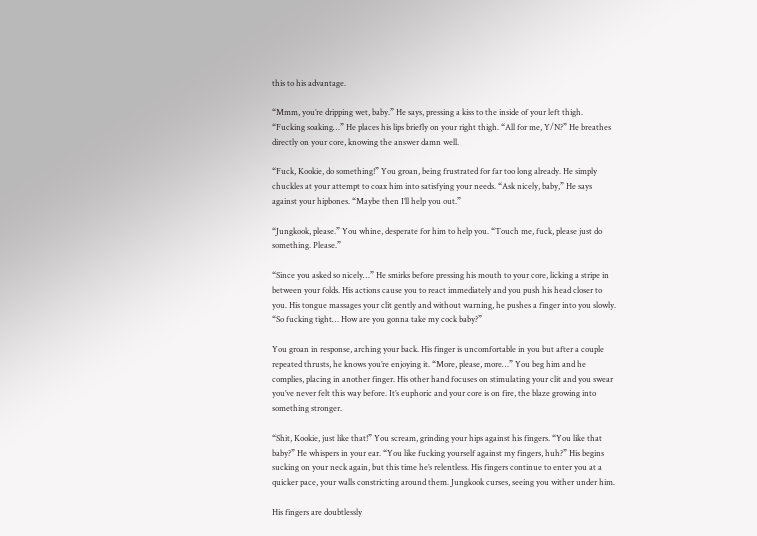this to his advantage.

“Mmm, you’re dripping wet, baby.” He says, pressing a kiss to the inside of your left thigh. “Fucking soaking…” He places his lips briefly on your right thigh. “All for me, Y/N?” He breathes directly on your core, knowing the answer damn well.

“Fuck, Kookie, do something!” You groan, being frustrated for far too long already. He simply chuckles at your attempt to coax him into satisfying your needs. “Ask nicely, baby,” He says against your hipbones. “Maybe then I’ll help you out.”

“Jungkook, please.” You whine, desperate for him to help you. “Touch me, fuck, please just do something. Please.”

“Since you asked so nicely…” He smirks before pressing his mouth to your core, licking a stripe in between your folds. His actions cause you to react immediately and you push his head closer to you. His tongue massages your clit gently and without warning, he pushes a finger into you slowly. “So fucking tight… How are you gonna take my cock baby?”

You groan in response, arching your back. His finger is uncomfortable in you but after a couple repeated thrusts, he knows you’re enjoying it. “More, please, more…” You beg him and he complies, placing in another finger. His other hand focuses on stimulating your clit and you swear you’ve never felt this way before. It’s euphoric and your core is on fire, the blaze growing into something stronger.

“Shit, Kookie, just like that!” You scream, grinding your hips against his fingers. “You like that baby?” He whispers in your ear. “You like fucking yourself against my fingers, huh?” His begins sucking on your neck again, but this time he’s relentless. His fingers continue to enter you at a quicker pace, your walls constricting around them. Jungkook curses, seeing you wither under him.

His fingers are doubtlessly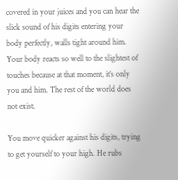covered in your juices and you can hear the slick sound of his digits entering your body perfectly, walls tight around him. Your body reacts so well to the slightest of touches because at that moment, it’s only you and him. The rest of the world does not exist.

You move quicker against his digits, trying to get yourself to your high. He rubs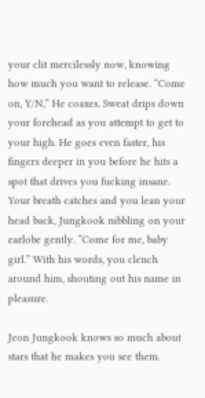your clit mercilessly now, knowing how much you want to release. “Come on, Y/N,” He coaxes. Sweat drips down your forehead as you attempt to get to your high. He goes even faster, his fingers deeper in you before he hits a spot that drives you fucking insane. Your breath catches and you lean your head back, Jungkook nibbling on your earlobe gently. “Come for me, baby girl.” With his words, you clench around him, shouting out his name in pleasure.

Jeon Jungkook knows so much about stars that he makes you see them.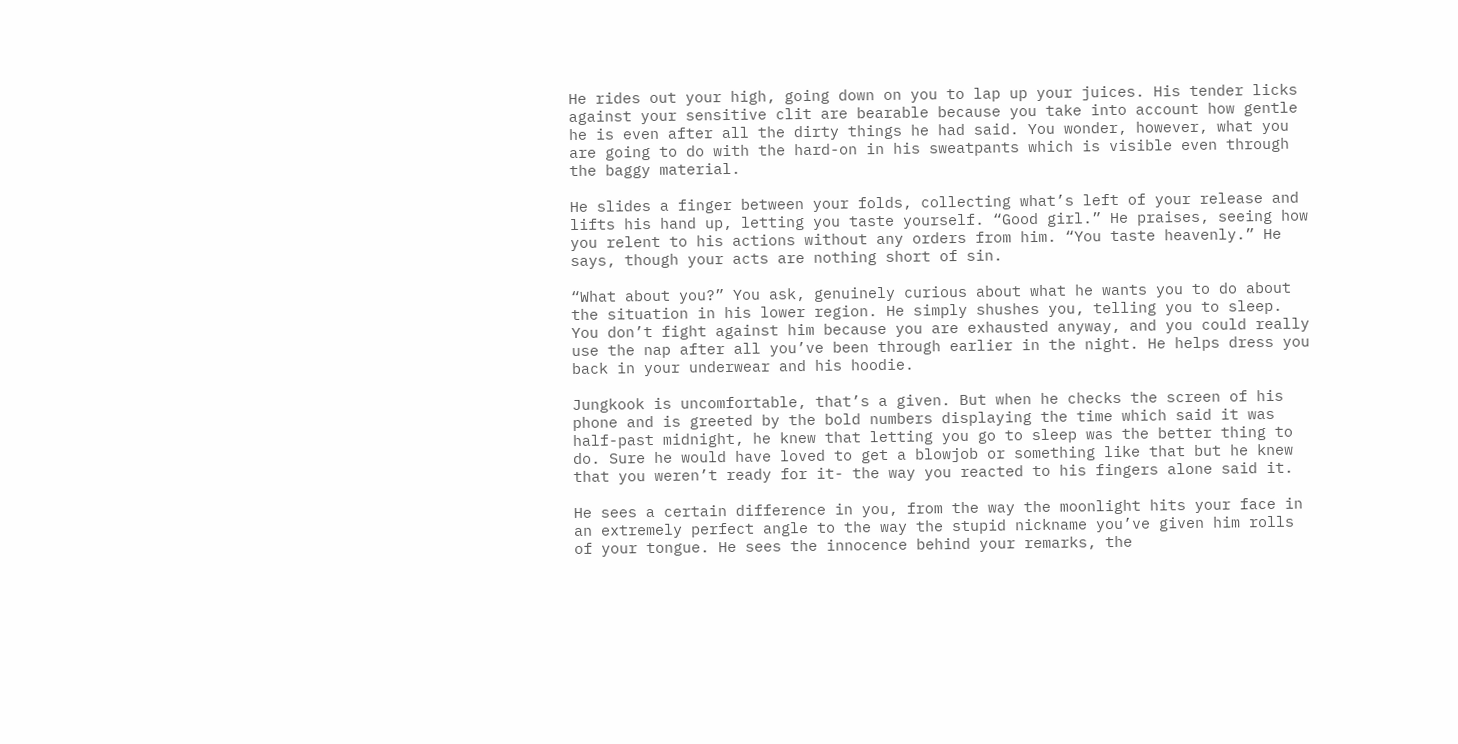He rides out your high, going down on you to lap up your juices. His tender licks against your sensitive clit are bearable because you take into account how gentle he is even after all the dirty things he had said. You wonder, however, what you are going to do with the hard-on in his sweatpants which is visible even through the baggy material.

He slides a finger between your folds, collecting what’s left of your release and lifts his hand up, letting you taste yourself. “Good girl.” He praises, seeing how you relent to his actions without any orders from him. “You taste heavenly.” He says, though your acts are nothing short of sin.

“What about you?” You ask, genuinely curious about what he wants you to do about the situation in his lower region. He simply shushes you, telling you to sleep. You don’t fight against him because you are exhausted anyway, and you could really use the nap after all you’ve been through earlier in the night. He helps dress you back in your underwear and his hoodie.

Jungkook is uncomfortable, that’s a given. But when he checks the screen of his phone and is greeted by the bold numbers displaying the time which said it was half-past midnight, he knew that letting you go to sleep was the better thing to do. Sure he would have loved to get a blowjob or something like that but he knew that you weren’t ready for it- the way you reacted to his fingers alone said it.

He sees a certain difference in you, from the way the moonlight hits your face in an extremely perfect angle to the way the stupid nickname you’ve given him rolls of your tongue. He sees the innocence behind your remarks, the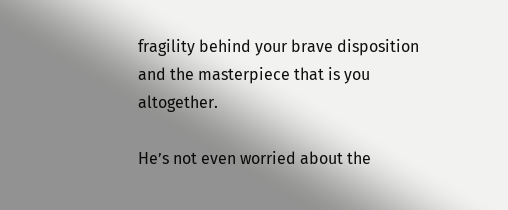fragility behind your brave disposition and the masterpiece that is you altogether.

He’s not even worried about the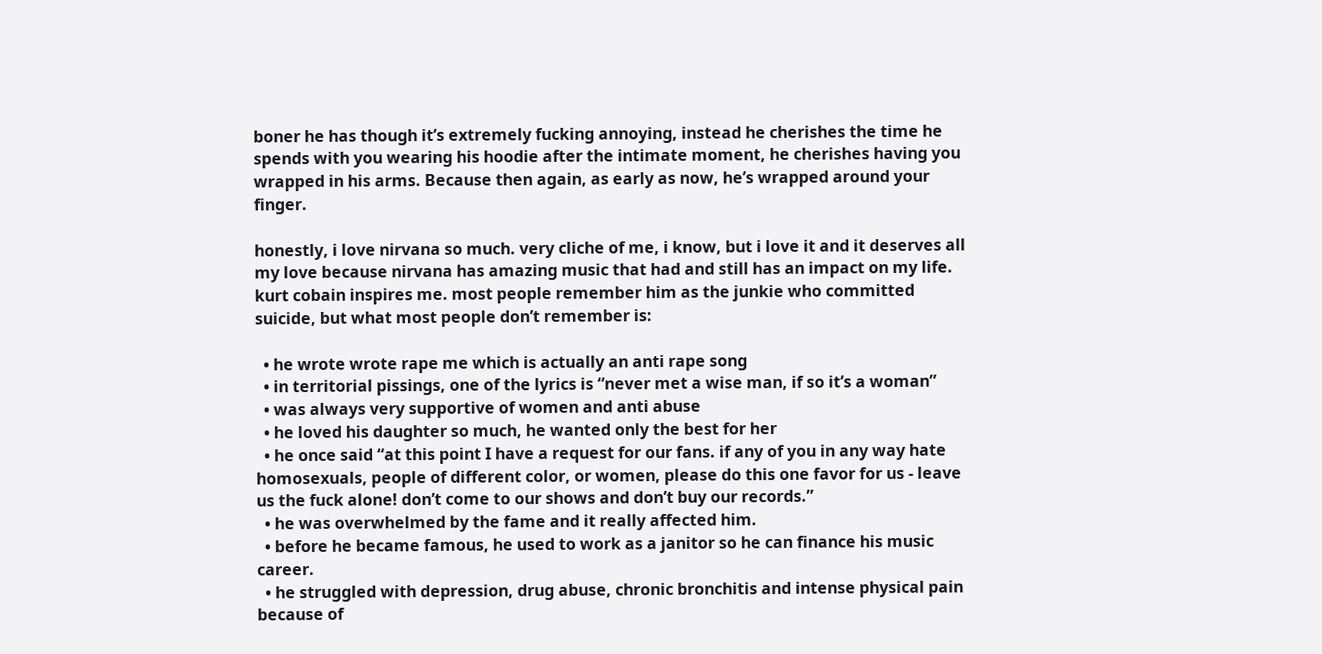boner he has though it’s extremely fucking annoying, instead he cherishes the time he spends with you wearing his hoodie after the intimate moment, he cherishes having you wrapped in his arms. Because then again, as early as now, he’s wrapped around your finger.

honestly, i love nirvana so much. very cliche of me, i know, but i love it and it deserves all my love because nirvana has amazing music that had and still has an impact on my life. kurt cobain inspires me. most people remember him as the junkie who committed suicide, but what most people don’t remember is:

  • he wrote wrote rape me which is actually an anti rape song
  • in territorial pissings, one of the lyrics is “never met a wise man, if so it’s a woman”
  • was always very supportive of women and anti abuse
  • he loved his daughter so much, he wanted only the best for her
  • he once said “at this point I have a request for our fans. if any of you in any way hate homosexuals, people of different color, or women, please do this one favor for us - leave us the fuck alone! don’t come to our shows and don’t buy our records.”
  • he was overwhelmed by the fame and it really affected him.
  • before he became famous, he used to work as a janitor so he can finance his music career.
  • he struggled with depression, drug abuse, chronic bronchitis and intense physical pain because of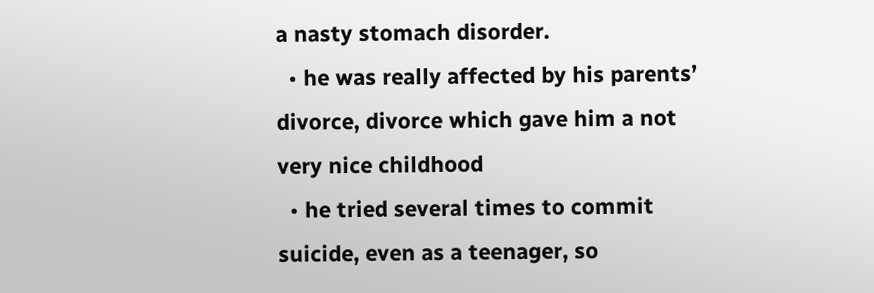a nasty stomach disorder.
  • he was really affected by his parents’ divorce, divorce which gave him a not very nice childhood
  • he tried several times to commit suicide, even as a teenager, so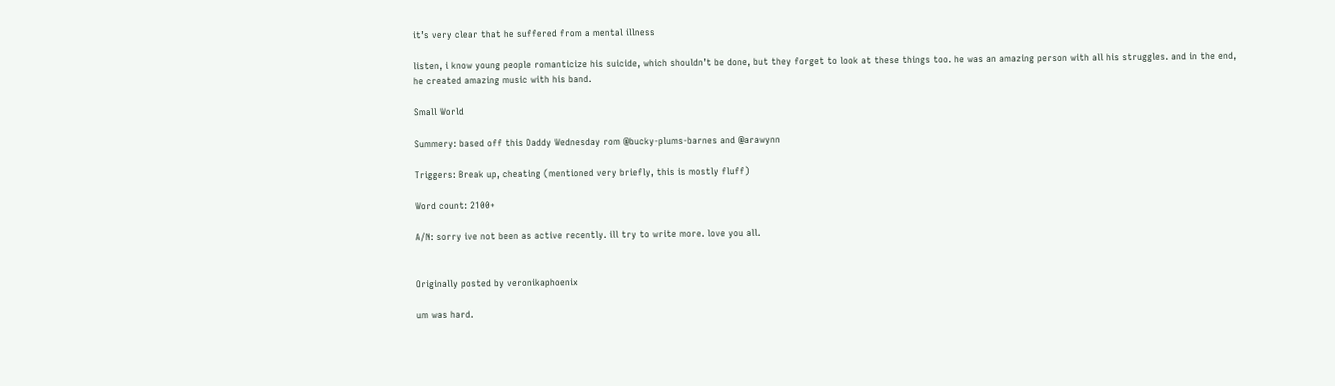it’s very clear that he suffered from a mental illness

listen, i know young people romanticize his suicide, which shouldn’t be done, but they forget to look at these things too. he was an amazing person with all his struggles. and in the end, he created amazing music with his band.

Small World

Summery: based off this Daddy Wednesday rom @bucky-plums-barnes and @arawynn

Triggers: Break up, cheating (mentioned very briefly, this is mostly fluff)

Word count: 2100+

A/N: sorry ive not been as active recently. ill try to write more. love you all.


Originally posted by veronikaphoenix

um was hard.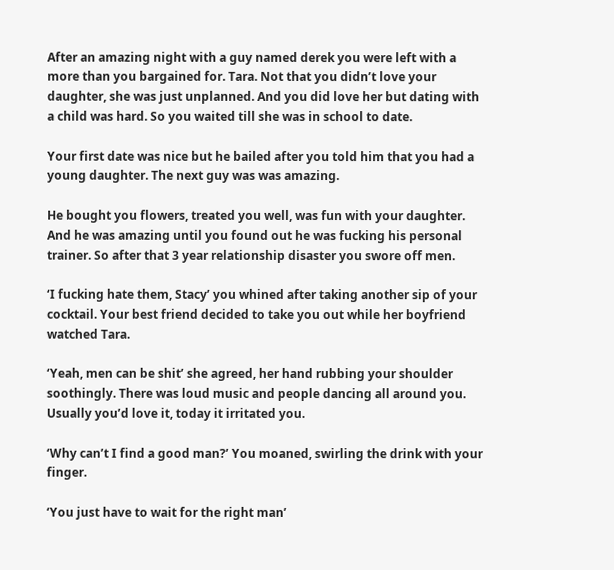After an amazing night with a guy named derek you were left with a more than you bargained for. Tara. Not that you didn’t love your daughter, she was just unplanned. And you did love her but dating with a child was hard. So you waited till she was in school to date.

Your first date was nice but he bailed after you told him that you had a young daughter. The next guy was was amazing.

He bought you flowers, treated you well, was fun with your daughter. And he was amazing until you found out he was fucking his personal trainer. So after that 3 year relationship disaster you swore off men.

‘I fucking hate them, Stacy’ you whined after taking another sip of your cocktail. Your best friend decided to take you out while her boyfriend watched Tara.

‘Yeah, men can be shit’ she agreed, her hand rubbing your shoulder soothingly. There was loud music and people dancing all around you. Usually you’d love it, today it irritated you.

‘Why can’t I find a good man?’ You moaned, swirling the drink with your finger.

‘You just have to wait for the right man’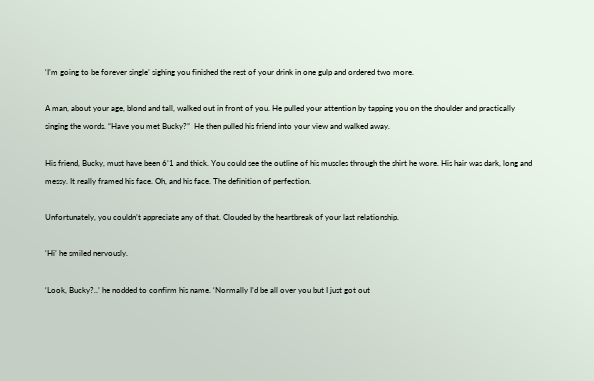‘I’m going to be forever single’ sighing you finished the rest of your drink in one gulp and ordered two more.

A man, about your age, blond and tall, walked out in front of you. He pulled your attention by tapping you on the shoulder and practically singing the words. “Have you met Bucky?”  He then pulled his friend into your view and walked away.

His friend, Bucky, must have been 6’1 and thick. You could see the outline of his muscles through the shirt he wore. His hair was dark, long and messy. It really framed his face. Oh, and his face. The definition of perfection.

Unfortunately, you couldn’t appreciate any of that. Clouded by the heartbreak of your last relationship.

‘Hi’ he smiled nervously.

‘Look, Bucky?..’ he nodded to confirm his name. ‘Normally I’d be all over you but I just got out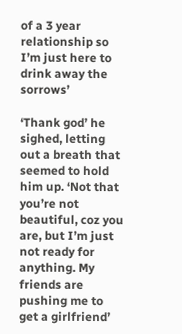of a 3 year relationship so I’m just here to drink away the sorrows’

‘Thank god’ he sighed, letting out a breath that seemed to hold him up. ‘Not that you’re not beautiful, coz you are, but I’m just not ready for anything. My friends are pushing me to get a girlfriend’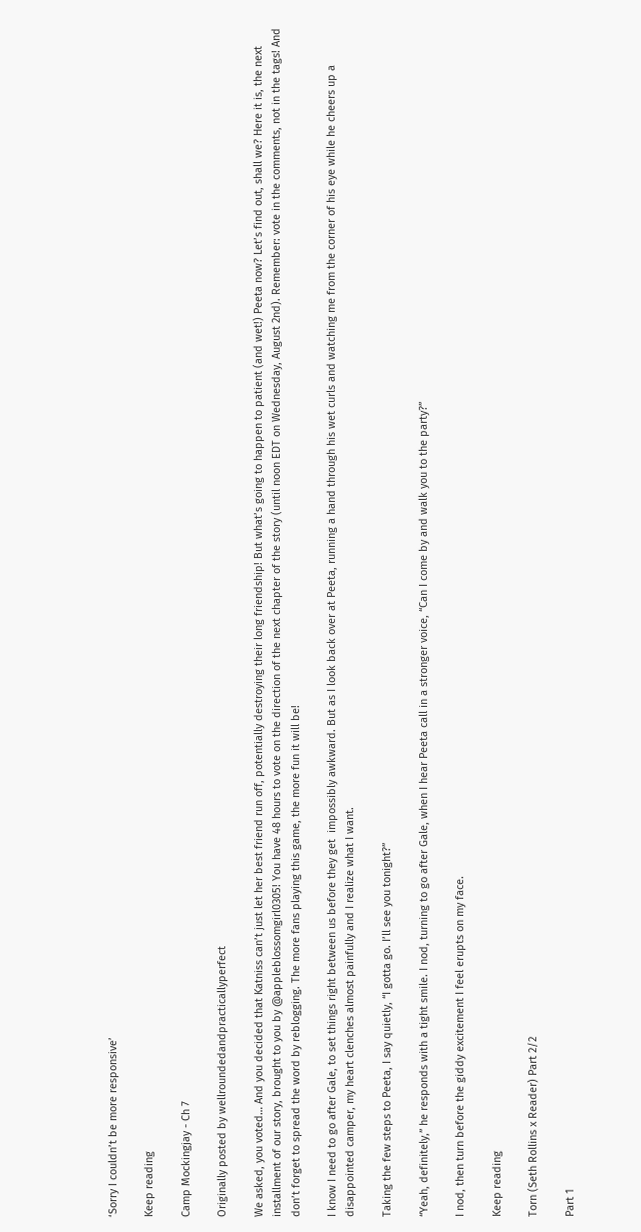‘Sorry I couldn’t be more responsive’

Keep reading

Camp Mockingjay - Ch 7

Originally posted by wellroundedandpracticallyperfect

We asked, you voted… And you decided that Katniss can’t just let her best friend run off, potentially destroying their long friendship! But what’s going to happen to patient (and wet!) Peeta now? Let’s find out, shall we? Here it is, the next installment of our story, brought to you by @appleblossomgirl0305! You have 48 hours to vote on the direction of the next chapter of the story (until noon EDT on Wednesday, August 2nd). Remember: vote in the comments, not in the tags! And don’t forget to spread the word by reblogging. The more fans playing this game, the more fun it will be!

I know I need to go after Gale, to set things right between us before they get  impossibly awkward. But as I look back over at Peeta, running a hand through his wet curls and watching me from the corner of his eye while he cheers up a disappointed camper, my heart clenches almost painfully and I realize what I want.

Taking the few steps to Peeta, I say quietly, “I gotta go. I’ll see you tonight?”

“Yeah, definitely,” he responds with a tight smile. I nod, turning to go after Gale, when I hear Peeta call in a stronger voice, “Can I come by and walk you to the party?”

I nod, then turn before the giddy excitement I feel erupts on my face.

Keep reading

Torn (Seth Rollins x Reader) Part 2/2

Part 1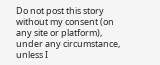Do not post this story without my consent (on any site or platform), under any circumstance, unless I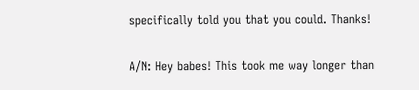specifically told you that you could. Thanks!

A/N: Hey babes! This took me way longer than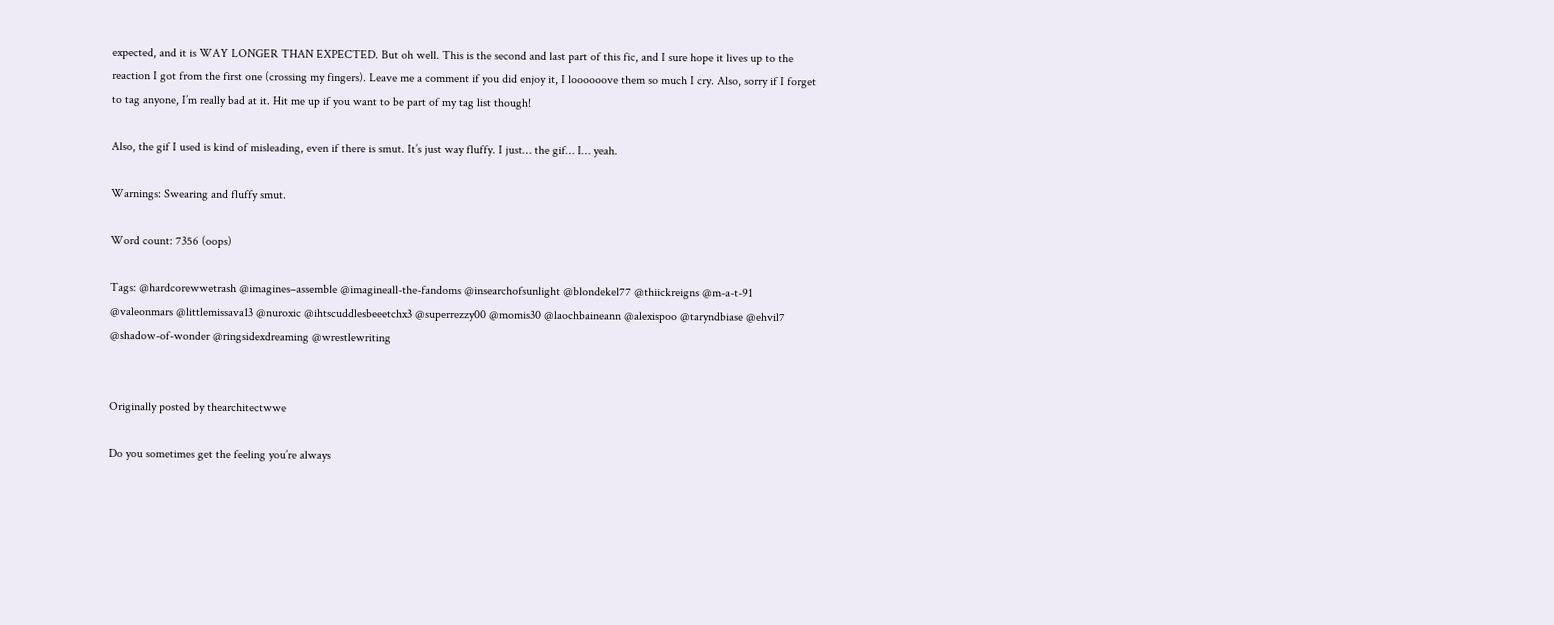expected, and it is WAY LONGER THAN EXPECTED. But oh well. This is the second and last part of this fic, and I sure hope it lives up to the reaction I got from the first one (crossing my fingers). Leave me a comment if you did enjoy it, I loooooove them so much I cry. Also, sorry if I forget to tag anyone, I’m really bad at it. Hit me up if you want to be part of my tag list though!

Also, the gif I used is kind of misleading, even if there is smut. It’s just way fluffy. I just… the gif… I… yeah.

Warnings: Swearing and fluffy smut.

Word count: 7356 (oops)

Tags: @hardcorewwetrash @imagines–assemble @imagineall-the-fandoms @insearchofsunlight @blondekel77 @thiickreigns @m-a-t-91 @valeonmars @littlemissava13 @nuroxic @ihtscuddlesbeeetchx3 @superrezzy00 @momis30 @laochbaineann @alexispoo @taryndbiase @ehvil7 @shadow-of-wonder @ringsidexdreaming @wrestlewriting


Originally posted by thearchitectwwe

Do you sometimes get the feeling you’re always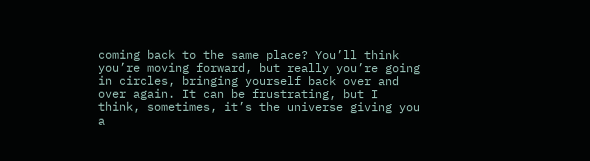coming back to the same place? You’ll think you’re moving forward, but really you’re going in circles, bringing yourself back over and over again. It can be frustrating, but I think, sometimes, it’s the universe giving you a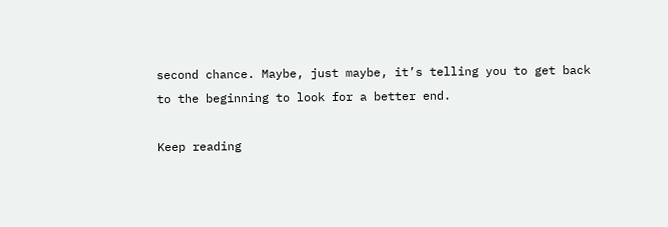second chance. Maybe, just maybe, it’s telling you to get back to the beginning to look for a better end.

Keep reading